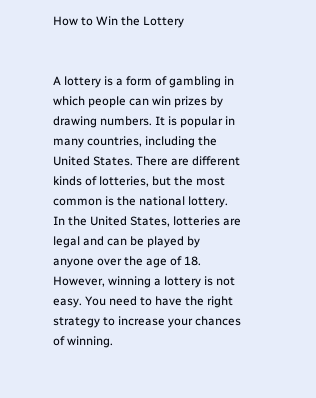How to Win the Lottery


A lottery is a form of gambling in which people can win prizes by drawing numbers. It is popular in many countries, including the United States. There are different kinds of lotteries, but the most common is the national lottery. In the United States, lotteries are legal and can be played by anyone over the age of 18. However, winning a lottery is not easy. You need to have the right strategy to increase your chances of winning.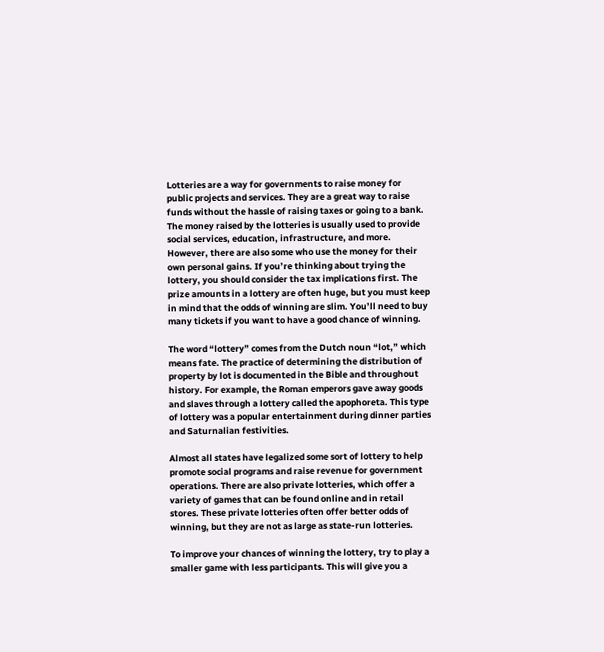Lotteries are a way for governments to raise money for public projects and services. They are a great way to raise funds without the hassle of raising taxes or going to a bank. The money raised by the lotteries is usually used to provide social services, education, infrastructure, and more. However, there are also some who use the money for their own personal gains. If you’re thinking about trying the lottery, you should consider the tax implications first. The prize amounts in a lottery are often huge, but you must keep in mind that the odds of winning are slim. You’ll need to buy many tickets if you want to have a good chance of winning.

The word “lottery” comes from the Dutch noun “lot,” which means fate. The practice of determining the distribution of property by lot is documented in the Bible and throughout history. For example, the Roman emperors gave away goods and slaves through a lottery called the apophoreta. This type of lottery was a popular entertainment during dinner parties and Saturnalian festivities.

Almost all states have legalized some sort of lottery to help promote social programs and raise revenue for government operations. There are also private lotteries, which offer a variety of games that can be found online and in retail stores. These private lotteries often offer better odds of winning, but they are not as large as state-run lotteries.

To improve your chances of winning the lottery, try to play a smaller game with less participants. This will give you a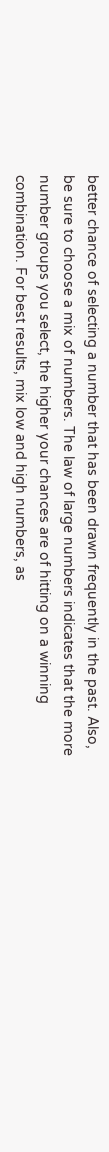better chance of selecting a number that has been drawn frequently in the past. Also, be sure to choose a mix of numbers. The law of large numbers indicates that the more number groups you select, the higher your chances are of hitting on a winning combination. For best results, mix low and high numbers, as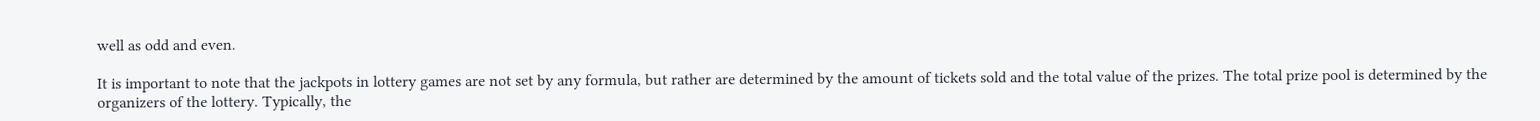well as odd and even.

It is important to note that the jackpots in lottery games are not set by any formula, but rather are determined by the amount of tickets sold and the total value of the prizes. The total prize pool is determined by the organizers of the lottery. Typically, the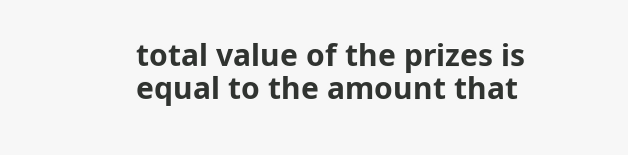total value of the prizes is equal to the amount that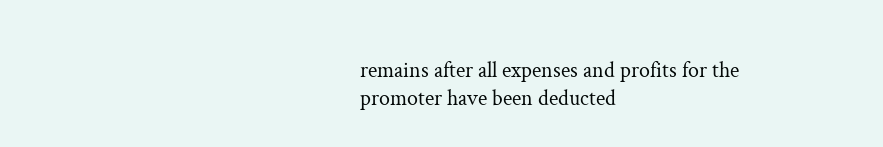remains after all expenses and profits for the promoter have been deducted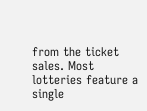from the ticket sales. Most lotteries feature a single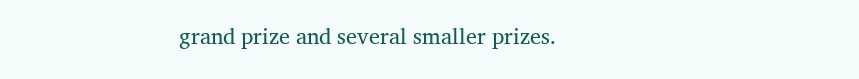grand prize and several smaller prizes.